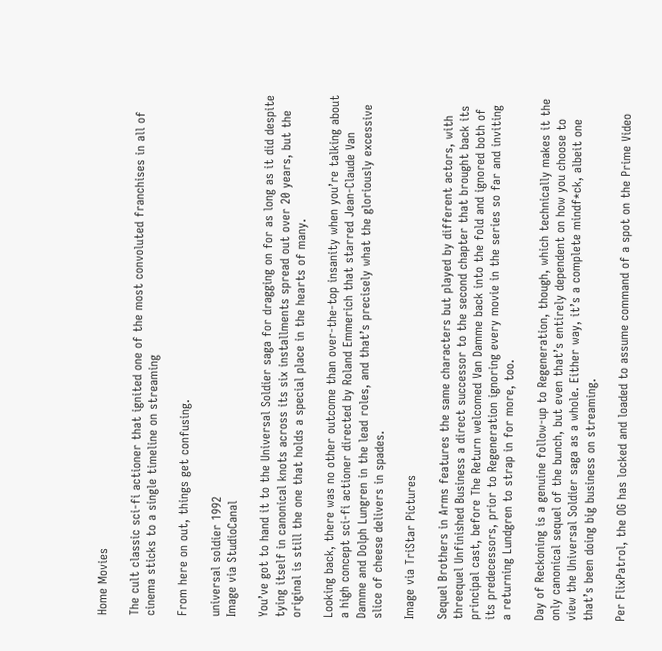Home Movies

The cult classic sci-fi actioner that ignited one of the most convoluted franchises in all of cinema sticks to a single timeline on streaming

From here on out, things get confusing.

universal soldier 1992
Image via StudioCanal

You’ve got to hand it to the Universal Soldier saga for dragging on for as long as it did despite tying itself in canonical knots across its six installments spread out over 20 years, but the original is still the one that holds a special place in the hearts of many.

Looking back, there was no other outcome than over-the-top insanity when you’re talking about a high concept sci-fi actioner directed by Roland Emmerich that starred Jean-Claude Van Damme and Dolph Lungren in the lead roles, and that’s precisely what the gloriously excessive slice of cheese delivers in spades.

Image via TriStar Pictures

Sequel Brothers in Arms features the same characters but played by different actors, with threequel Unfinished Business a direct successor to the second chapter that brought back its principal cast, before The Return welcomed Van Damme back into the fold and ignored both of its predecessors, prior to Regeneration ignoring every movie in the series so far and inviting a returning Lundgren to strap in for more, too.

Day of Reckoning is a genuine follow-up to Regeneration, though, which technically makes it the only canonical sequel of the bunch, but even that’s entirely dependent on how you choose to view the Universal Soldier saga as a whole. Either way, it’s a complete mindf*ck, albeit one that’s been doing big business on streaming.

Per FlixPatrol, the OG has locked and loaded to assume command of a spot on the Prime Video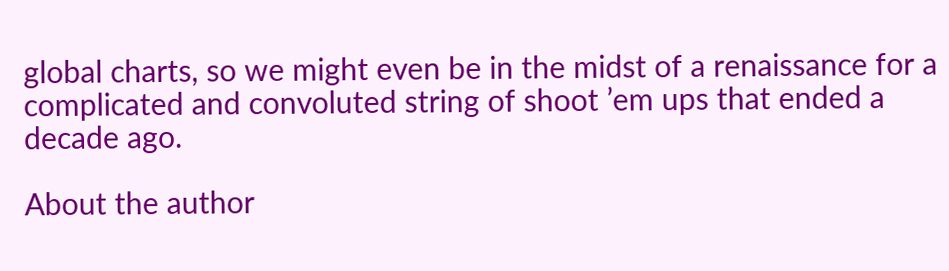global charts, so we might even be in the midst of a renaissance for a complicated and convoluted string of shoot ’em ups that ended a decade ago.

About the author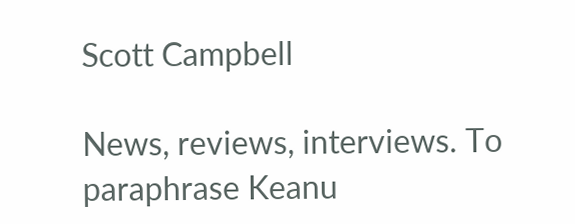Scott Campbell

News, reviews, interviews. To paraphrase Keanu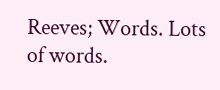Reeves; Words. Lots of words.